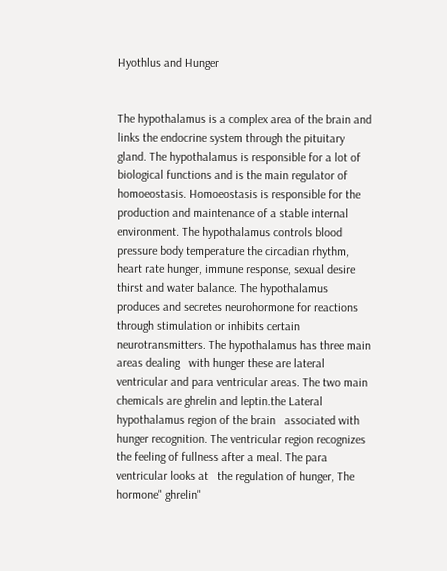Hyothlus and Hunger


The hypothalamus is a complex area of the brain and links the endocrine system through the pituitary gland. The hypothalamus is responsible for a lot of biological functions and is the main regulator of homoeostasis. Homoeostasis is responsible for the production and maintenance of a stable internal environment. The hypothalamus controls blood pressure body temperature the circadian rhythm, heart rate hunger, immune response, sexual desire thirst and water balance. The hypothalamus produces and secretes neurohormone for reactions through stimulation or inhibits certain neurotransmitters. The hypothalamus has three main areas dealing   with hunger these are lateral ventricular and para ventricular areas. The two main chemicals are ghrelin and leptin.the Lateral hypothalamus region of the brain   associated with hunger recognition. The ventricular region recognizes the feeling of fullness after a meal. The para ventricular looks at   the regulation of hunger, The hormone" ghrelin"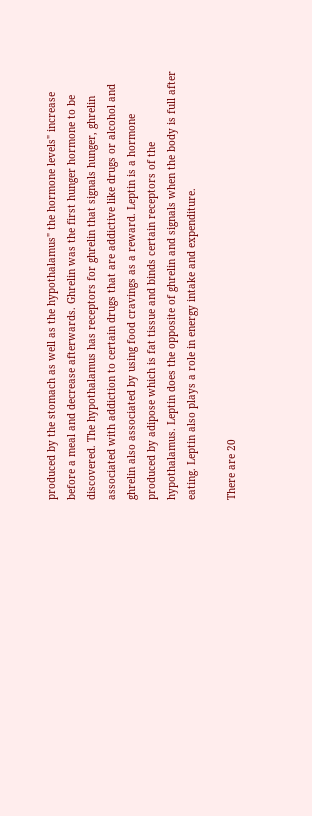produced by the stomach as well as the hypothalamus" the hormone levels" increase before a meal and decrease afterwards. Ghrelin was the first hunger hormone to be discovered. The hypothalamus has receptors for ghrelin that signals hunger, ghrelin associated with addiction to certain drugs that are addictive like drugs or alcohol and ghrelin also associated by using food cravings as a reward. Leptin is a hormone produced by adipose which is fat tissue and binds certain receptors of the hypothalamus. Leptin does the opposite of ghrelin and signals when the body is full after eating. Leptin also plays a role in energy intake and expenditure.

There are 20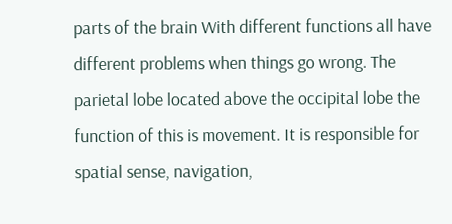parts of the brain With different functions all have different problems when things go wrong. The parietal lobe located above the occipital lobe the function of this is movement. It is responsible for spatial sense, navigation,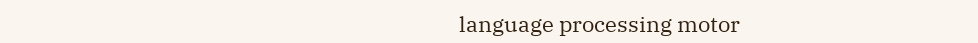language processing motor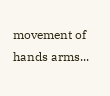movement of hands arms...